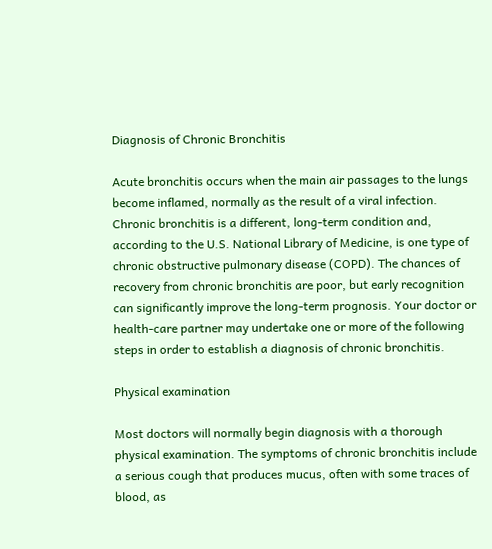Diagnosis of Chronic Bronchitis

Acute bronchitis occurs when the main air passages to the lungs become inflamed, normally as the result of a viral infection. Chronic bronchitis is a different, long-term condition and, according to the U.S. National Library of Medicine, is one type of chronic obstructive pulmonary disease (COPD). The chances of recovery from chronic bronchitis are poor, but early recognition can significantly improve the long-term prognosis. Your doctor or health-care partner may undertake one or more of the following steps in order to establish a diagnosis of chronic bronchitis.

Physical examination

Most doctors will normally begin diagnosis with a thorough physical examination. The symptoms of chronic bronchitis include a serious cough that produces mucus, often with some traces of blood, as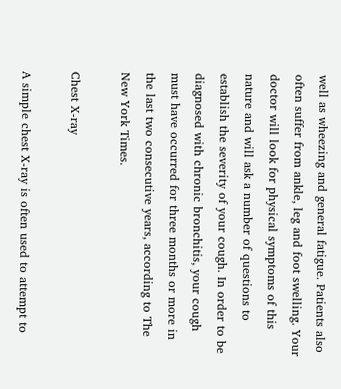well as wheezing and general fatigue. Patients also often suffer from ankle, leg and foot swelling. Your doctor will look for physical symptoms of this nature and will ask a number of questions to establish the severity of your cough. In order to be diagnosed with chronic bronchitis, your cough must have occurred for three months or more in the last two consecutive years, according to The New York Times.

Chest X-ray

A simple chest X-ray is often used to attempt to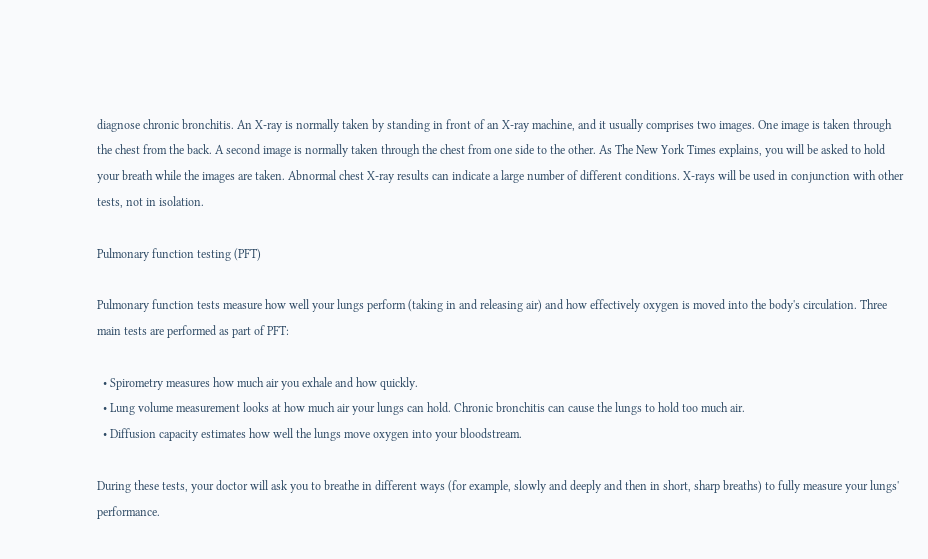diagnose chronic bronchitis. An X-ray is normally taken by standing in front of an X-ray machine, and it usually comprises two images. One image is taken through the chest from the back. A second image is normally taken through the chest from one side to the other. As The New York Times explains, you will be asked to hold your breath while the images are taken. Abnormal chest X-ray results can indicate a large number of different conditions. X-rays will be used in conjunction with other tests, not in isolation.

Pulmonary function testing (PFT)

Pulmonary function tests measure how well your lungs perform (taking in and releasing air) and how effectively oxygen is moved into the body's circulation. Three main tests are performed as part of PFT:

  • Spirometry measures how much air you exhale and how quickly.
  • Lung volume measurement looks at how much air your lungs can hold. Chronic bronchitis can cause the lungs to hold too much air.
  • Diffusion capacity estimates how well the lungs move oxygen into your bloodstream.

During these tests, your doctor will ask you to breathe in different ways (for example, slowly and deeply and then in short, sharp breaths) to fully measure your lungs' performance.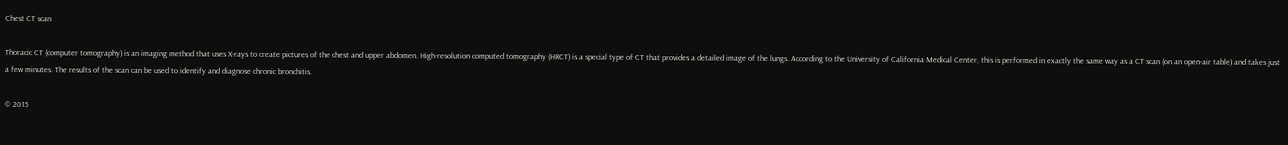Chest CT scan

Thoracic CT (computer tomography) is an imaging method that uses X-rays to create pictures of the chest and upper abdomen. High-resolution computed tomography (HRCT) is a special type of CT that provides a detailed image of the lungs. According to the University of California Medical Center, this is performed in exactly the same way as a CT scan (on an open-air table) and takes just a few minutes. The results of the scan can be used to identify and diagnose chronic bronchitis.

© 2015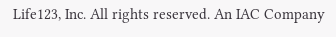Life123, Inc. All rights reserved. An IAC Company